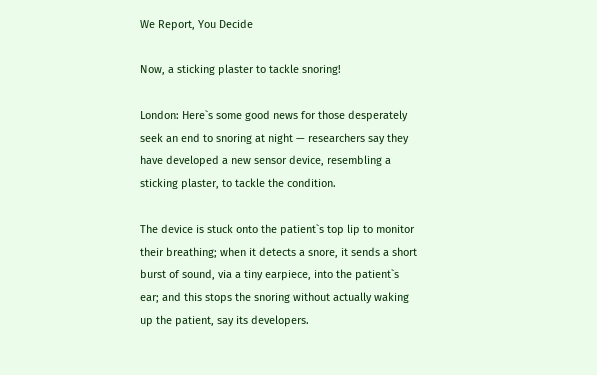We Report, You Decide

Now, a sticking plaster to tackle snoring!

London: Here`s some good news for those desperately seek an end to snoring at night — researchers say they have developed a new sensor device, resembling a sticking plaster, to tackle the condition.

The device is stuck onto the patient`s top lip to monitor their breathing; when it detects a snore, it sends a short burst of sound, via a tiny earpiece, into the patient`s ear; and this stops the snoring without actually waking up the patient, say its developers.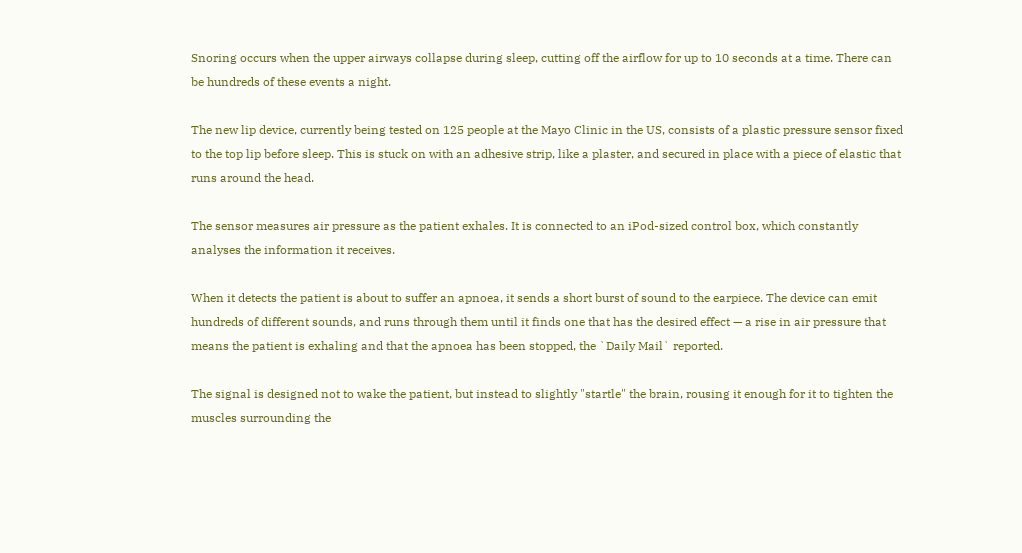Snoring occurs when the upper airways collapse during sleep, cutting off the airflow for up to 10 seconds at a time. There can be hundreds of these events a night.

The new lip device, currently being tested on 125 people at the Mayo Clinic in the US, consists of a plastic pressure sensor fixed to the top lip before sleep. This is stuck on with an adhesive strip, like a plaster, and secured in place with a piece of elastic that runs around the head.

The sensor measures air pressure as the patient exhales. It is connected to an iPod-sized control box, which constantly analyses the information it receives.

When it detects the patient is about to suffer an apnoea, it sends a short burst of sound to the earpiece. The device can emit hundreds of different sounds, and runs through them until it finds one that has the desired effect — a rise in air pressure that means the patient is exhaling and that the apnoea has been stopped, the `Daily Mail` reported.

The signal is designed not to wake the patient, but instead to slightly "startle" the brain, rousing it enough for it to tighten the muscles surrounding the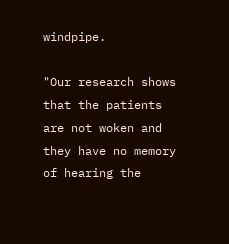windpipe.

"Our research shows that the patients are not woken and they have no memory of hearing the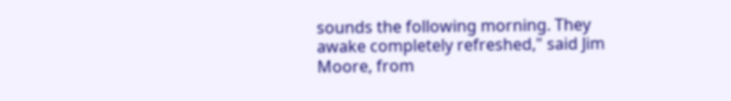sounds the following morning. They awake completely refreshed," said Jim Moore, from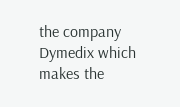the company Dymedix which makes the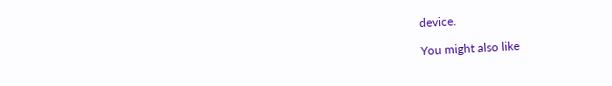device.

You might also like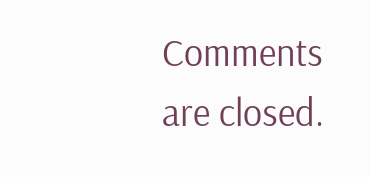Comments are closed.